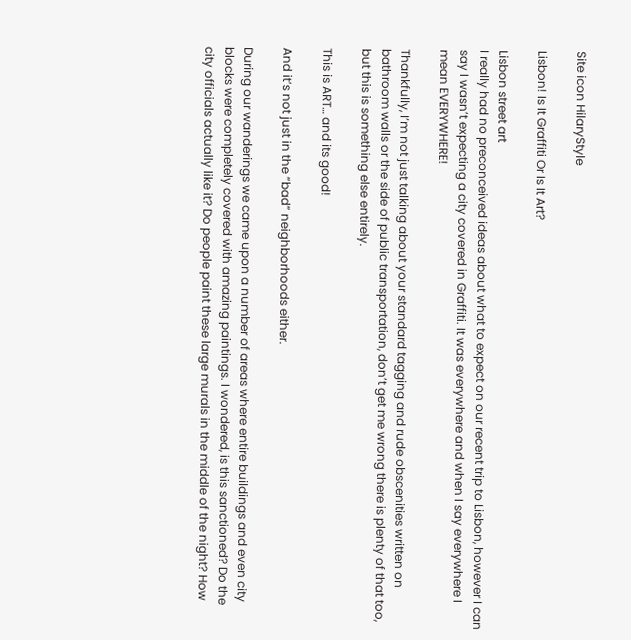Site icon HilaryStyle

Lisbon! Is It Graffiti Or Is It Art?

Lisbon street art
I really had no preconceived ideas about what to expect on our recent trip to Lisbon, however I can say I wasn’t expecting a city covered in Graffiti. It was everywhere and when I say everywhere I mean EVERYWHERE!

Thankfully, I’m not just talking about your standard tagging and rude obscenities written on bathroom walls or the side of public transportation, don’t get me wrong there is plenty of that too, but this is something else entirely.

This is ART… and its good!

And it’s not just in the “bad” neighborhoods either.

During our wanderings we came upon a number of areas where entire buildings and even city blocks were completely covered with amazing paintings. I wondered, is this sanctioned? Do the city officials actually like it? Do people paint these large murals in the middle of the night? How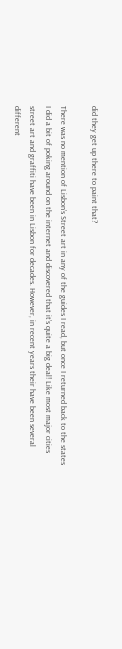did they get up there to paint that?

There was no mention of Lisbon’s Street art in any of the guides I read, but once I returned back to the states I did a bit of poking around on the internet and discovered that it’s quite a big deal! Like most major cities street art and graffiti have been in Lisbon for decades. However, in recent years their have been several different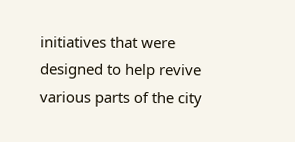initiatives that were designed to help revive various parts of the city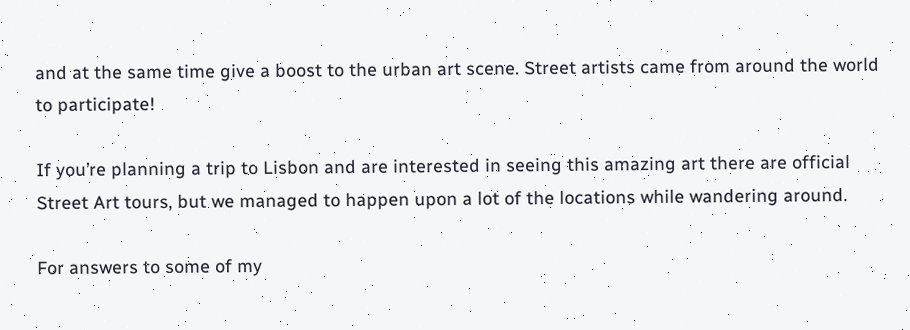and at the same time give a boost to the urban art scene. Street artists came from around the world to participate!

If you’re planning a trip to Lisbon and are interested in seeing this amazing art there are official Street Art tours, but we managed to happen upon a lot of the locations while wandering around.

For answers to some of my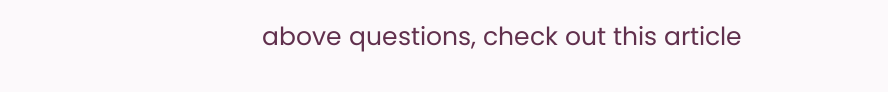above questions, check out this article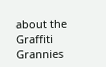about the Graffiti Grannies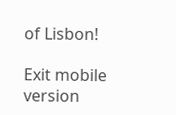of Lisbon!

Exit mobile version